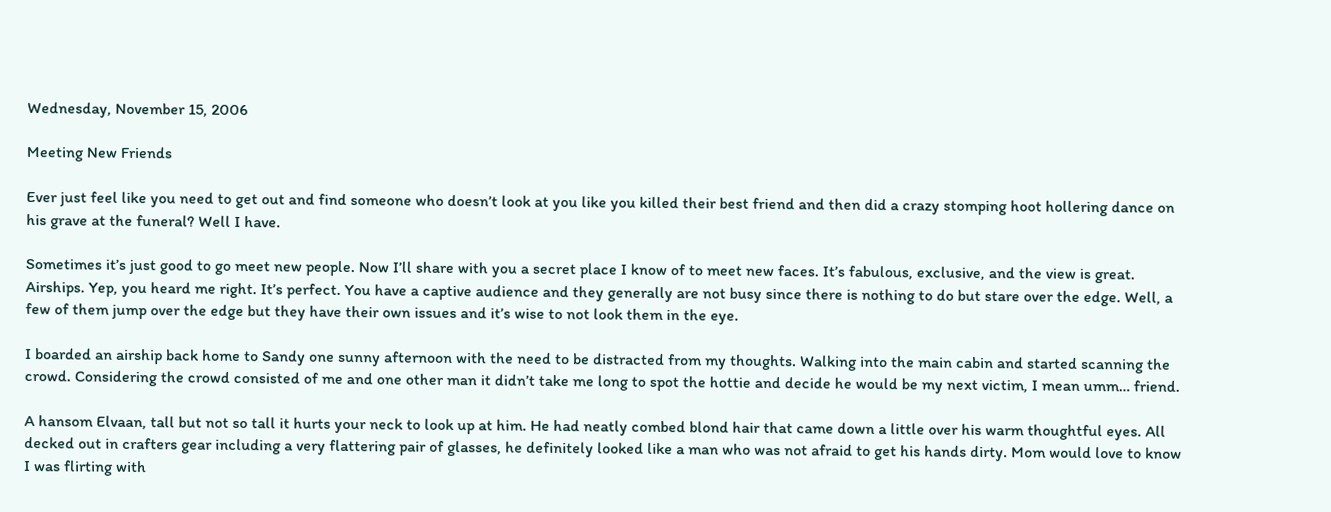Wednesday, November 15, 2006

Meeting New Friends

Ever just feel like you need to get out and find someone who doesn’t look at you like you killed their best friend and then did a crazy stomping hoot hollering dance on his grave at the funeral? Well I have.

Sometimes it’s just good to go meet new people. Now I’ll share with you a secret place I know of to meet new faces. It’s fabulous, exclusive, and the view is great. Airships. Yep, you heard me right. It’s perfect. You have a captive audience and they generally are not busy since there is nothing to do but stare over the edge. Well, a few of them jump over the edge but they have their own issues and it’s wise to not look them in the eye.

I boarded an airship back home to Sandy one sunny afternoon with the need to be distracted from my thoughts. Walking into the main cabin and started scanning the crowd. Considering the crowd consisted of me and one other man it didn’t take me long to spot the hottie and decide he would be my next victim, I mean umm… friend.

A hansom Elvaan, tall but not so tall it hurts your neck to look up at him. He had neatly combed blond hair that came down a little over his warm thoughtful eyes. All decked out in crafters gear including a very flattering pair of glasses, he definitely looked like a man who was not afraid to get his hands dirty. Mom would love to know I was flirting with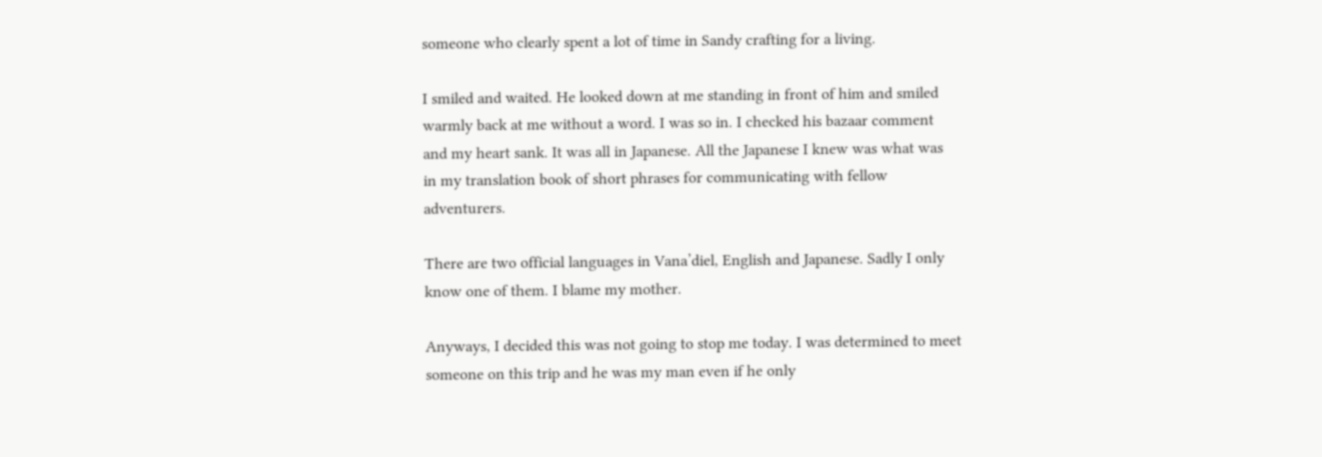someone who clearly spent a lot of time in Sandy crafting for a living.

I smiled and waited. He looked down at me standing in front of him and smiled warmly back at me without a word. I was so in. I checked his bazaar comment and my heart sank. It was all in Japanese. All the Japanese I knew was what was in my translation book of short phrases for communicating with fellow adventurers.

There are two official languages in Vana’diel, English and Japanese. Sadly I only know one of them. I blame my mother.

Anyways, I decided this was not going to stop me today. I was determined to meet someone on this trip and he was my man even if he only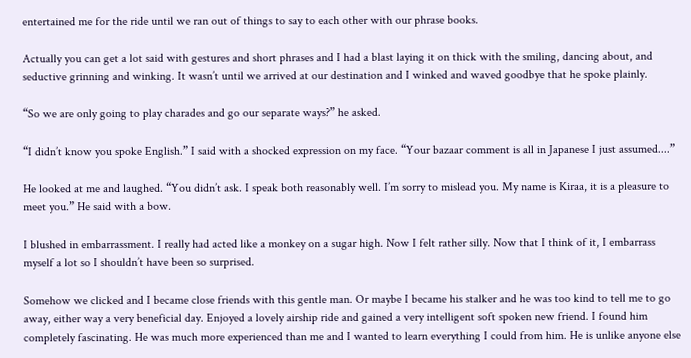entertained me for the ride until we ran out of things to say to each other with our phrase books.

Actually you can get a lot said with gestures and short phrases and I had a blast laying it on thick with the smiling, dancing about, and seductive grinning and winking. It wasn’t until we arrived at our destination and I winked and waved goodbye that he spoke plainly.

“So we are only going to play charades and go our separate ways?” he asked.

“I didn’t know you spoke English.” I said with a shocked expression on my face. “Your bazaar comment is all in Japanese I just assumed....”

He looked at me and laughed. “You didn’t ask. I speak both reasonably well. I’m sorry to mislead you. My name is Kiraa, it is a pleasure to meet you.” He said with a bow.

I blushed in embarrassment. I really had acted like a monkey on a sugar high. Now I felt rather silly. Now that I think of it, I embarrass myself a lot so I shouldn’t have been so surprised.

Somehow we clicked and I became close friends with this gentle man. Or maybe I became his stalker and he was too kind to tell me to go away, either way a very beneficial day. Enjoyed a lovely airship ride and gained a very intelligent soft spoken new friend. I found him completely fascinating. He was much more experienced than me and I wanted to learn everything I could from him. He is unlike anyone else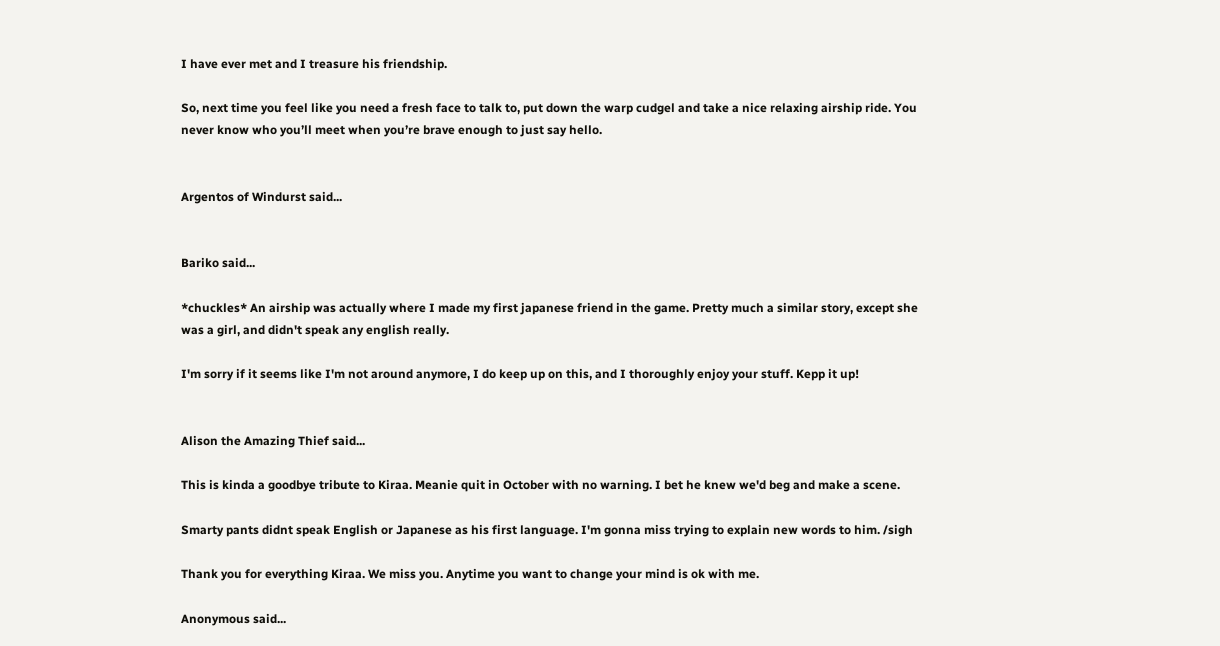I have ever met and I treasure his friendship.

So, next time you feel like you need a fresh face to talk to, put down the warp cudgel and take a nice relaxing airship ride. You never know who you’ll meet when you’re brave enough to just say hello.


Argentos of Windurst said...


Bariko said...

*chuckles* An airship was actually where I made my first japanese friend in the game. Pretty much a similar story, except she was a girl, and didn't speak any english really.

I'm sorry if it seems like I'm not around anymore, I do keep up on this, and I thoroughly enjoy your stuff. Kepp it up!


Alison the Amazing Thief said...

This is kinda a goodbye tribute to Kiraa. Meanie quit in October with no warning. I bet he knew we'd beg and make a scene.

Smarty pants didnt speak English or Japanese as his first language. I'm gonna miss trying to explain new words to him. /sigh

Thank you for everything Kiraa. We miss you. Anytime you want to change your mind is ok with me.

Anonymous said...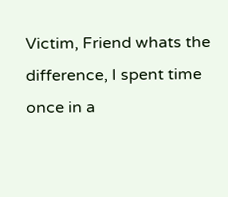Victim, Friend whats the difference, I spent time once in a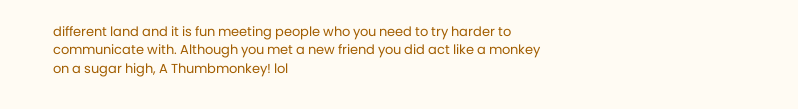different land and it is fun meeting people who you need to try harder to communicate with. Although you met a new friend you did act like a monkey on a sugar high, A Thumbmonkey! lol